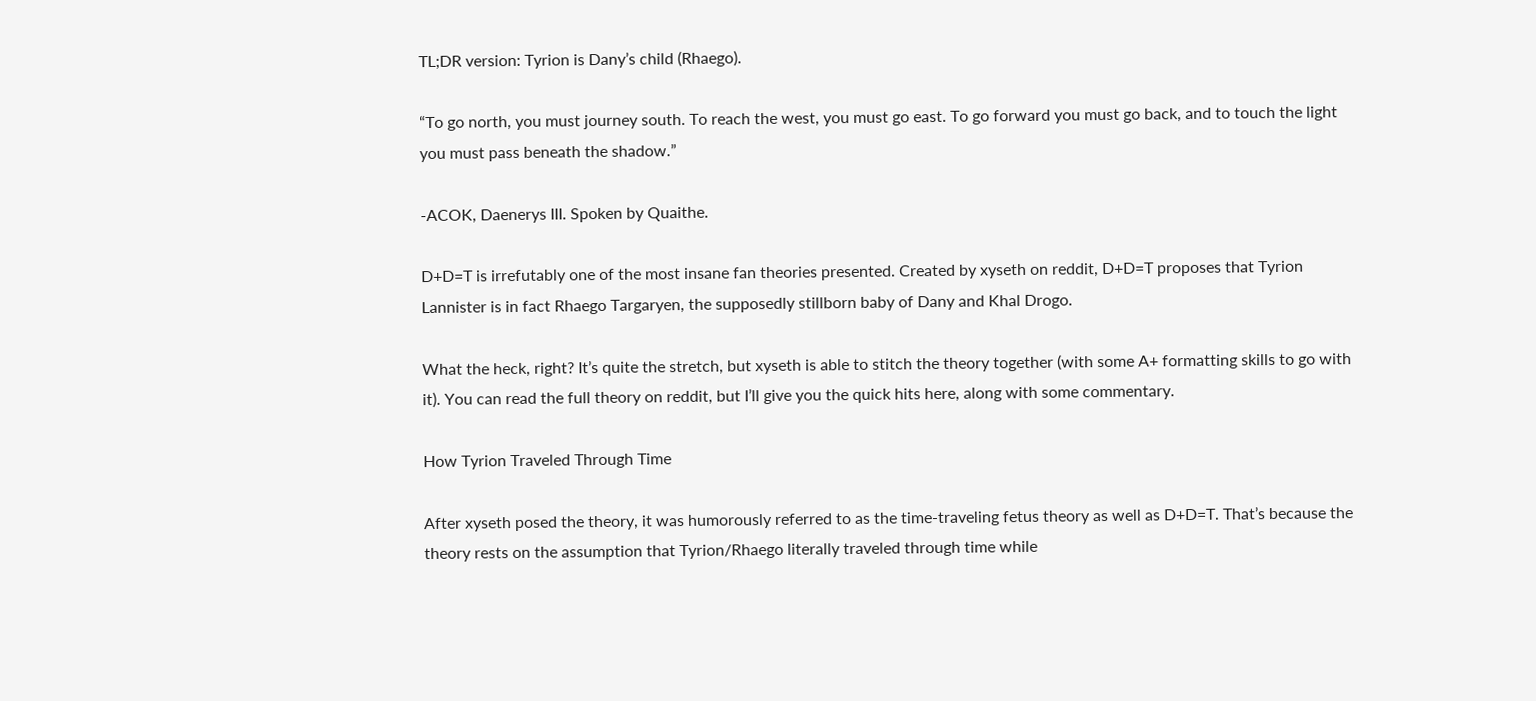TL;DR version: Tyrion is Dany’s child (Rhaego).

“To go north, you must journey south. To reach the west, you must go east. To go forward you must go back, and to touch the light you must pass beneath the shadow.”

-ACOK, Daenerys III. Spoken by Quaithe.

D+D=T is irrefutably one of the most insane fan theories presented. Created by xyseth on reddit, D+D=T proposes that Tyrion Lannister is in fact Rhaego Targaryen, the supposedly stillborn baby of Dany and Khal Drogo.

What the heck, right? It’s quite the stretch, but xyseth is able to stitch the theory together (with some A+ formatting skills to go with it). You can read the full theory on reddit, but I’ll give you the quick hits here, along with some commentary.

How Tyrion Traveled Through Time

After xyseth posed the theory, it was humorously referred to as the time-traveling fetus theory as well as D+D=T. That’s because the theory rests on the assumption that Tyrion/Rhaego literally traveled through time while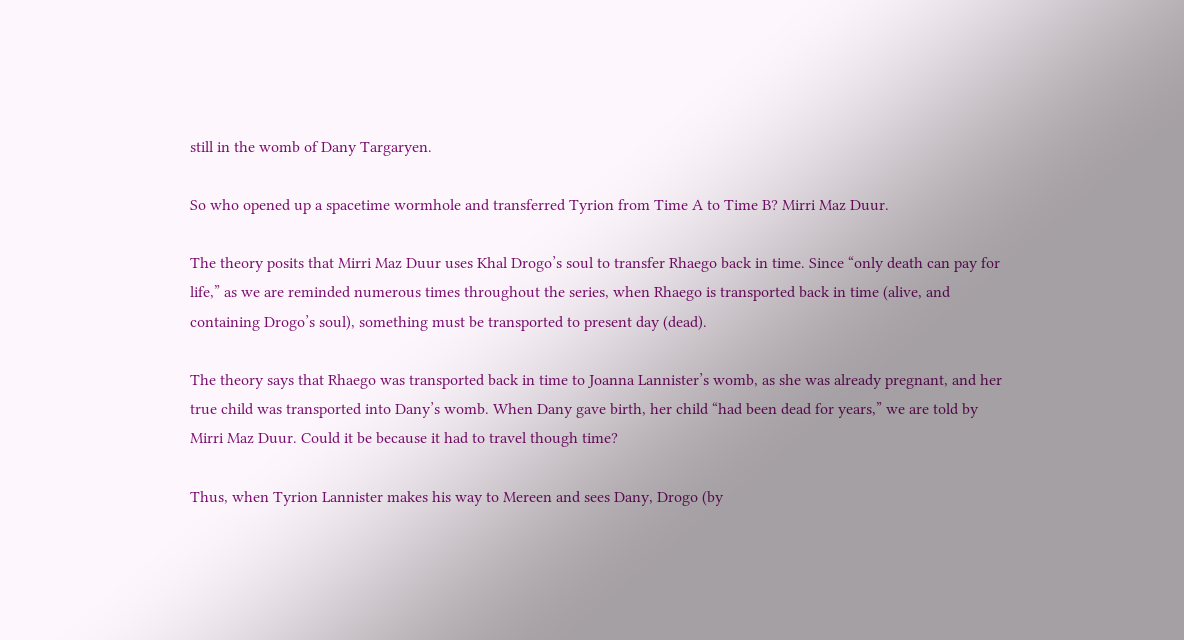still in the womb of Dany Targaryen.

So who opened up a spacetime wormhole and transferred Tyrion from Time A to Time B? Mirri Maz Duur.

The theory posits that Mirri Maz Duur uses Khal Drogo’s soul to transfer Rhaego back in time. Since “only death can pay for life,” as we are reminded numerous times throughout the series, when Rhaego is transported back in time (alive, and containing Drogo’s soul), something must be transported to present day (dead).

The theory says that Rhaego was transported back in time to Joanna Lannister’s womb, as she was already pregnant, and her true child was transported into Dany’s womb. When Dany gave birth, her child “had been dead for years,” we are told by Mirri Maz Duur. Could it be because it had to travel though time?

Thus, when Tyrion Lannister makes his way to Mereen and sees Dany, Drogo (by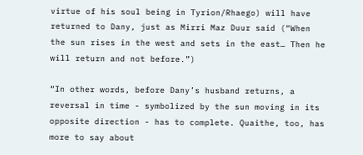virtue of his soul being in Tyrion/Rhaego) will have returned to Dany, just as Mirri Maz Duur said (“When the sun rises in the west and sets in the east… Then he will return and not before.”)

“In other words, before Dany’s husband returns, a reversal in time - symbolized by the sun moving in its opposite direction - has to complete. Quaithe, too, has more to say about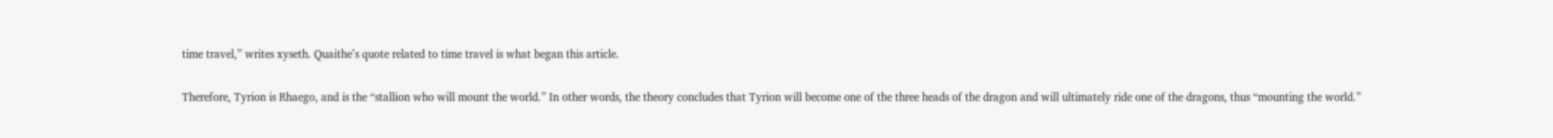time travel,” writes xyseth. Quaithe’s quote related to time travel is what began this article.

Therefore, Tyrion is Rhaego, and is the “stallion who will mount the world.” In other words, the theory concludes that Tyrion will become one of the three heads of the dragon and will ultimately ride one of the dragons, thus “mounting the world.”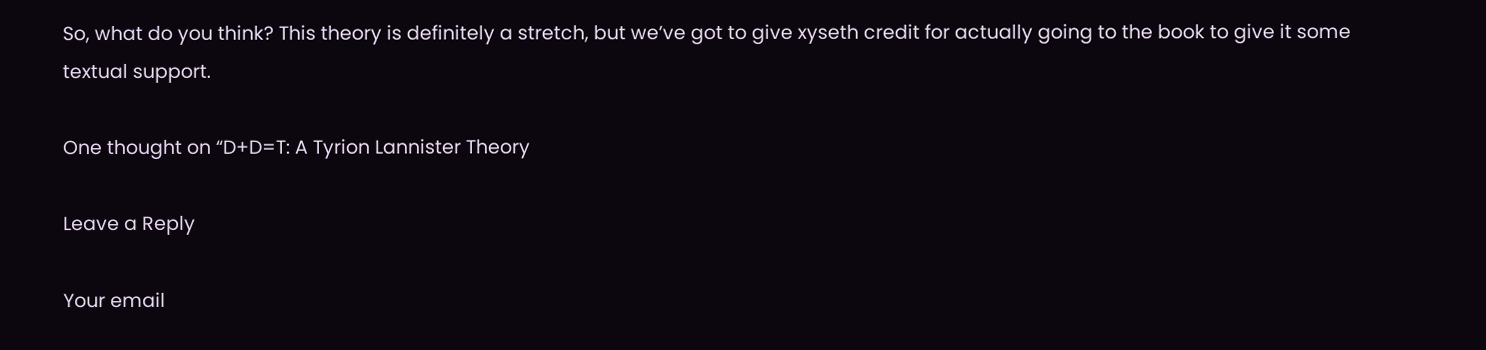So, what do you think? This theory is definitely a stretch, but we’ve got to give xyseth credit for actually going to the book to give it some textual support.

One thought on “D+D=T: A Tyrion Lannister Theory

Leave a Reply

Your email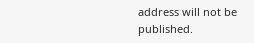address will not be published.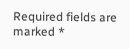Required fields are marked *